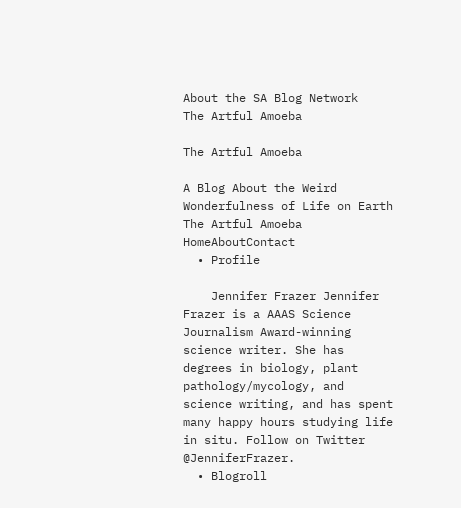About the SA Blog Network
The Artful Amoeba

The Artful Amoeba

A Blog About the Weird Wonderfulness of Life on Earth
The Artful Amoeba HomeAboutContact
  • Profile

    Jennifer Frazer Jennifer Frazer is a AAAS Science Journalism Award-winning science writer. She has degrees in biology, plant pathology/mycology, and science writing, and has spent many happy hours studying life in situ. Follow on Twitter @JenniferFrazer.
  • Blogroll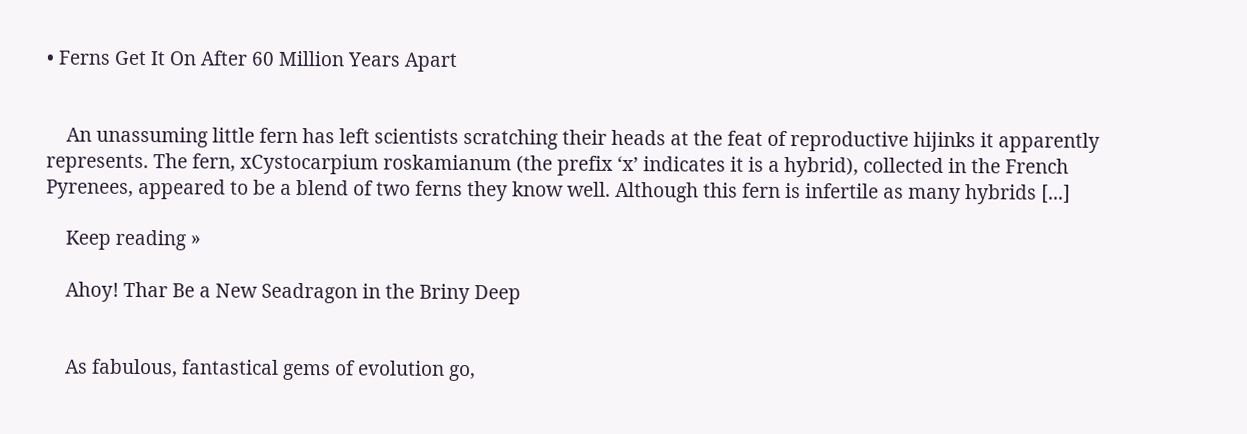• Ferns Get It On After 60 Million Years Apart


    An unassuming little fern has left scientists scratching their heads at the feat of reproductive hijinks it apparently represents. The fern, xCystocarpium roskamianum (the prefix ‘x’ indicates it is a hybrid), collected in the French Pyrenees, appeared to be a blend of two ferns they know well. Although this fern is infertile as many hybrids [...]

    Keep reading »

    Ahoy! Thar Be a New Seadragon in the Briny Deep


    As fabulous, fantastical gems of evolution go,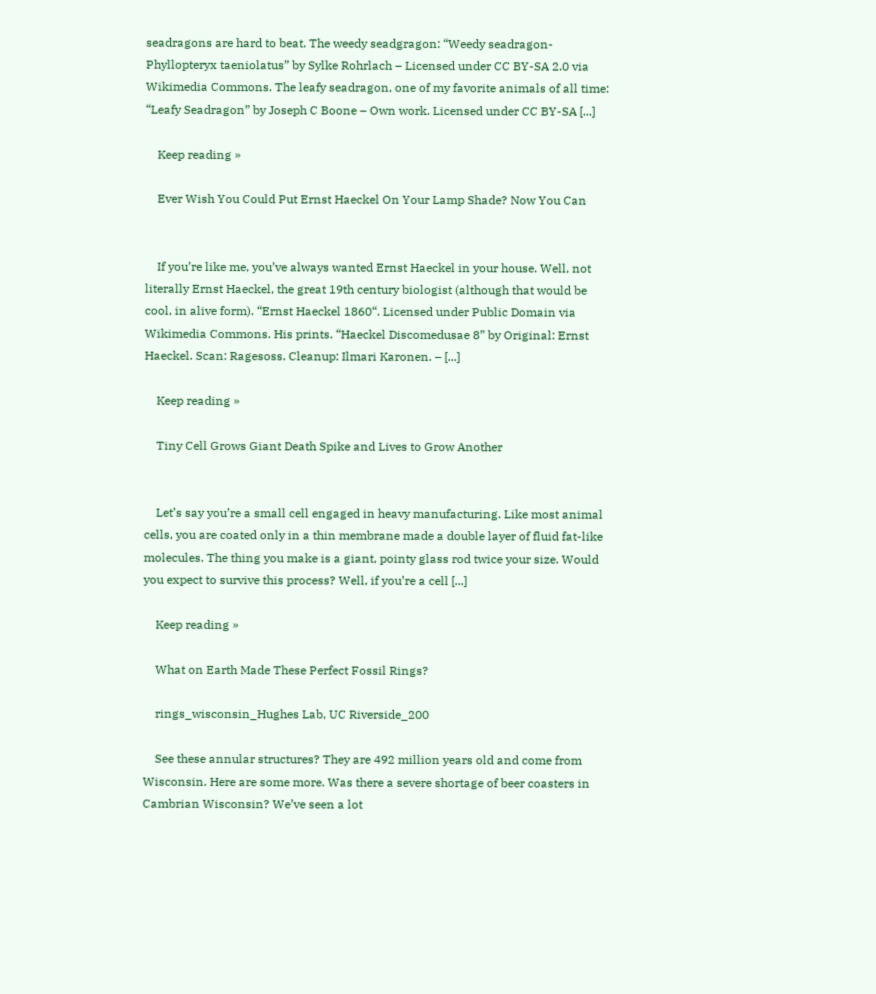seadragons are hard to beat. The weedy seadgragon: “Weedy seadragon-Phyllopteryx taeniolatus” by Sylke Rohrlach – Licensed under CC BY-SA 2.0 via Wikimedia Commons. The leafy seadragon, one of my favorite animals of all time: “Leafy Seadragon” by Joseph C Boone – Own work. Licensed under CC BY-SA [...]

    Keep reading »

    Ever Wish You Could Put Ernst Haeckel On Your Lamp Shade? Now You Can


    If you’re like me, you’ve always wanted Ernst Haeckel in your house. Well, not literally Ernst Haeckel, the great 19th century biologist (although that would be cool, in alive form). “Ernst Haeckel 1860“. Licensed under Public Domain via Wikimedia Commons. His prints. “Haeckel Discomedusae 8” by Original: Ernst Haeckel. Scan: Ragesoss. Cleanup: Ilmari Karonen. – [...]

    Keep reading »

    Tiny Cell Grows Giant Death Spike and Lives to Grow Another


    Let’s say you’re a small cell engaged in heavy manufacturing. Like most animal cells, you are coated only in a thin membrane made a double layer of fluid fat-like molecules. The thing you make is a giant, pointy glass rod twice your size. Would you expect to survive this process? Well, if you’re a cell [...]

    Keep reading »

    What on Earth Made These Perfect Fossil Rings?

    rings_wisconsin_Hughes Lab, UC Riverside_200

    See these annular structures? They are 492 million years old and come from Wisconsin. Here are some more. Was there a severe shortage of beer coasters in Cambrian Wisconsin? We’ve seen a lot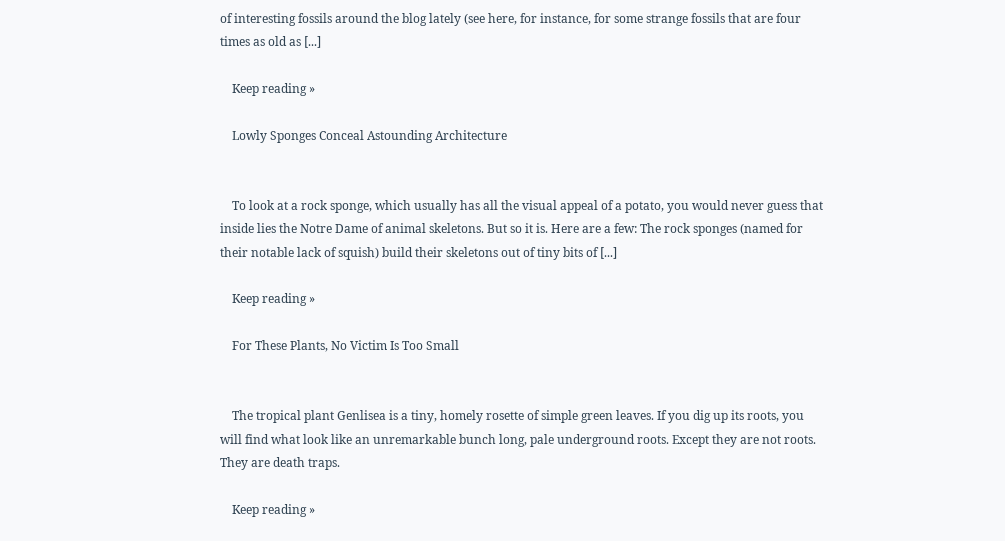of interesting fossils around the blog lately (see here, for instance, for some strange fossils that are four times as old as [...]

    Keep reading »

    Lowly Sponges Conceal Astounding Architecture


    To look at a rock sponge, which usually has all the visual appeal of a potato, you would never guess that inside lies the Notre Dame of animal skeletons. But so it is. Here are a few: The rock sponges (named for their notable lack of squish) build their skeletons out of tiny bits of [...]

    Keep reading »

    For These Plants, No Victim Is Too Small


    The tropical plant Genlisea is a tiny, homely rosette of simple green leaves. If you dig up its roots, you will find what look like an unremarkable bunch long, pale underground roots. Except they are not roots. They are death traps.

    Keep reading »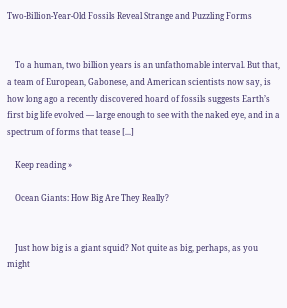Two-Billion-Year-Old Fossils Reveal Strange and Puzzling Forms


    To a human, two billion years is an unfathomable interval. But that, a team of European, Gabonese, and American scientists now say, is how long ago a recently discovered hoard of fossils suggests Earth’s first big life evolved — large enough to see with the naked eye, and in a spectrum of forms that tease [...]

    Keep reading »

    Ocean Giants: How Big Are They Really?


    Just how big is a giant squid? Not quite as big, perhaps, as you might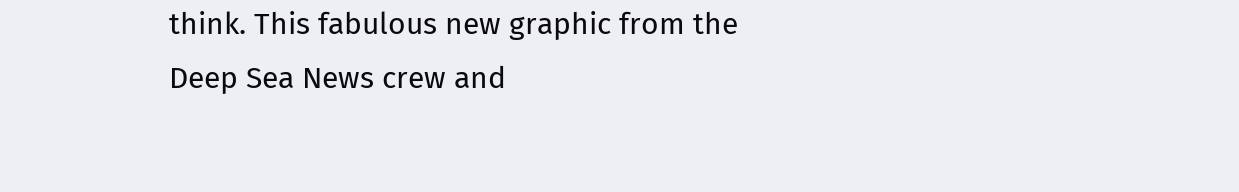think. This fabulous new graphic from the Deep Sea News crew and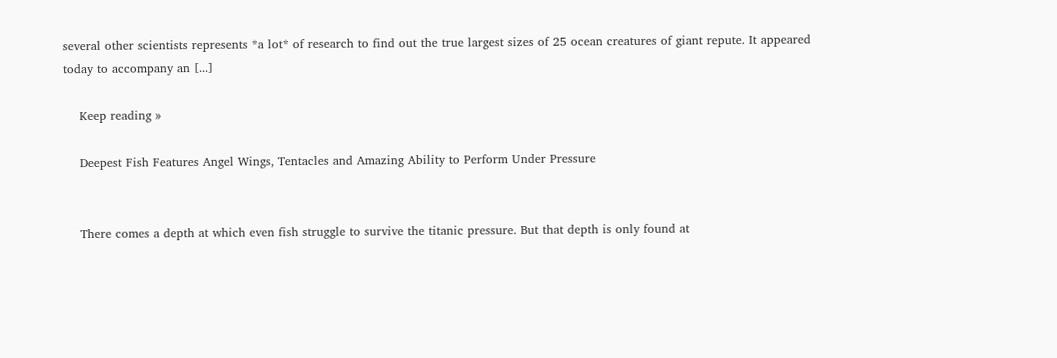several other scientists represents *a lot* of research to find out the true largest sizes of 25 ocean creatures of giant repute. It appeared today to accompany an [...]

    Keep reading »

    Deepest Fish Features Angel Wings, Tentacles and Amazing Ability to Perform Under Pressure


    There comes a depth at which even fish struggle to survive the titanic pressure. But that depth is only found at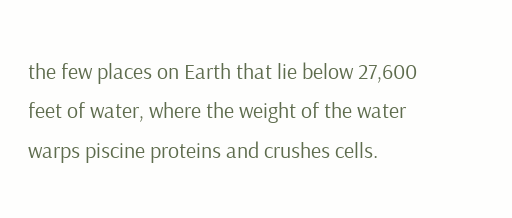the few places on Earth that lie below 27,600 feet of water, where the weight of the water warps piscine proteins and crushes cells.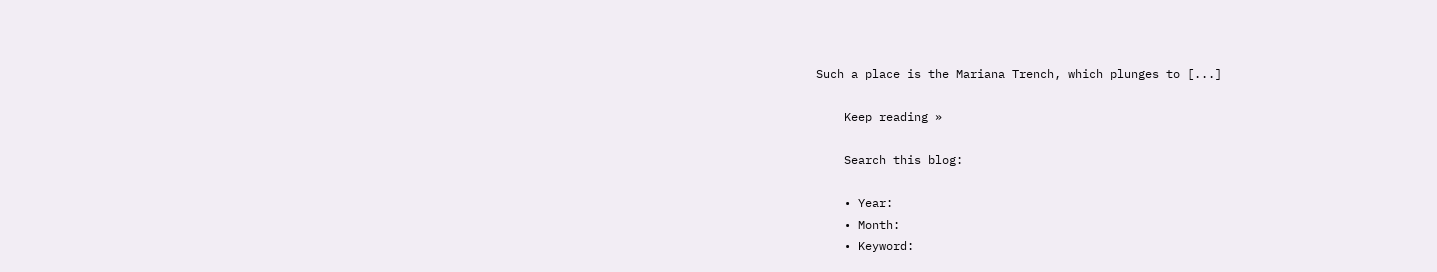Such a place is the Mariana Trench, which plunges to [...]

    Keep reading »

    Search this blog:

    • Year:
    • Month:
    • Keyword: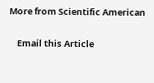More from Scientific American

    Email this Article